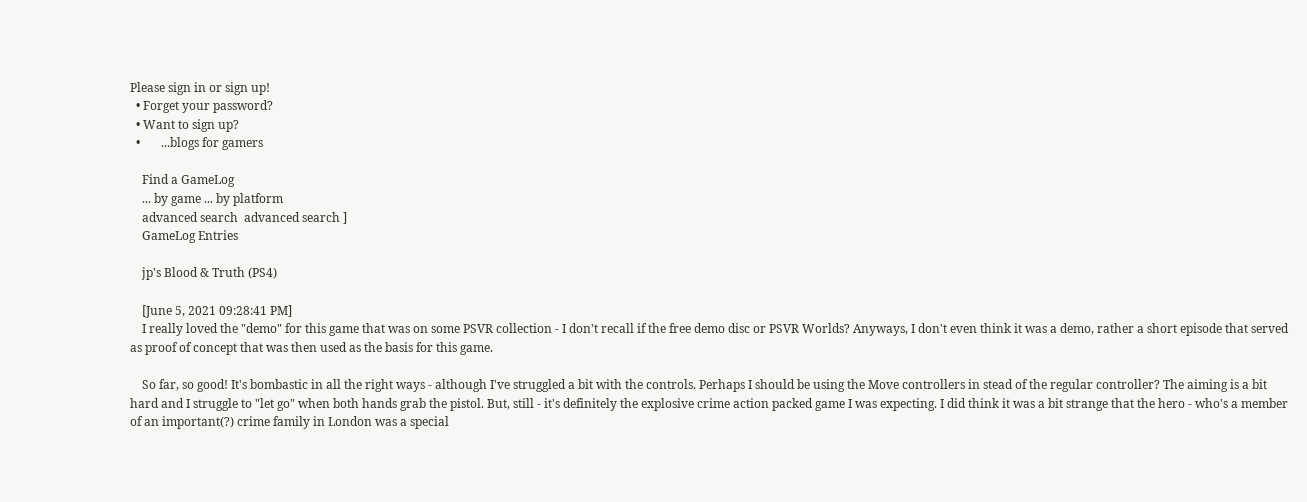Please sign in or sign up!
  • Forget your password?
  • Want to sign up?
  •       ...blogs for gamers

    Find a GameLog
    ... by game ... by platform
    advanced search  advanced search ]
    GameLog Entries

    jp's Blood & Truth (PS4)

    [June 5, 2021 09:28:41 PM]
    I really loved the "demo" for this game that was on some PSVR collection - I don't recall if the free demo disc or PSVR Worlds? Anyways, I don't even think it was a demo, rather a short episode that served as proof of concept that was then used as the basis for this game.

    So far, so good! It's bombastic in all the right ways - although I've struggled a bit with the controls. Perhaps I should be using the Move controllers in stead of the regular controller? The aiming is a bit hard and I struggle to "let go" when both hands grab the pistol. But, still - it's definitely the explosive crime action packed game I was expecting. I did think it was a bit strange that the hero - who's a member of an important(?) crime family in London was a special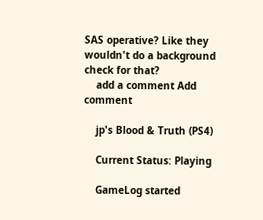SAS operative? Like they wouldn't do a background check for that?
    add a comment Add comment

    jp's Blood & Truth (PS4)

    Current Status: Playing

    GameLog started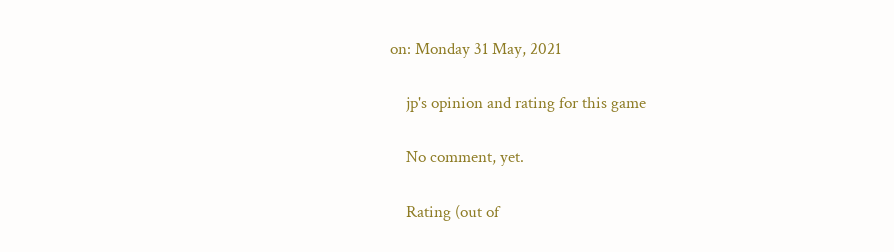on: Monday 31 May, 2021

    jp's opinion and rating for this game

    No comment, yet.

    Rating (out of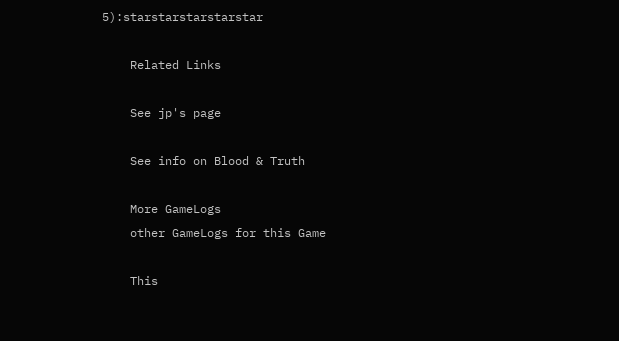5):starstarstarstarstar

    Related Links

    See jp's page

    See info on Blood & Truth

    More GameLogs
    other GameLogs for this Game

    This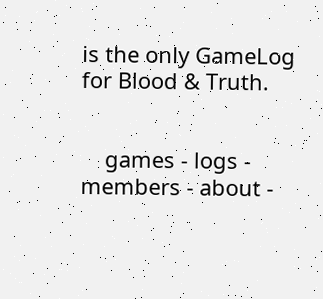is the only GameLog for Blood & Truth.


    games - logs - members - about -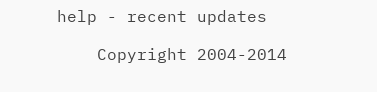help - recent updates

    Copyright 2004-2014